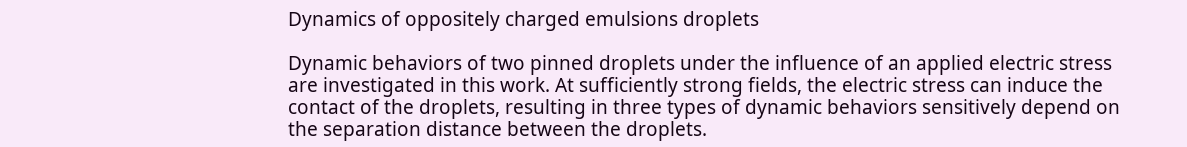Dynamics of oppositely charged emulsions droplets

Dynamic behaviors of two pinned droplets under the influence of an applied electric stress are investigated in this work. At sufficiently strong fields, the electric stress can induce the contact of the droplets, resulting in three types of dynamic behaviors sensitively depend on the separation distance between the droplets.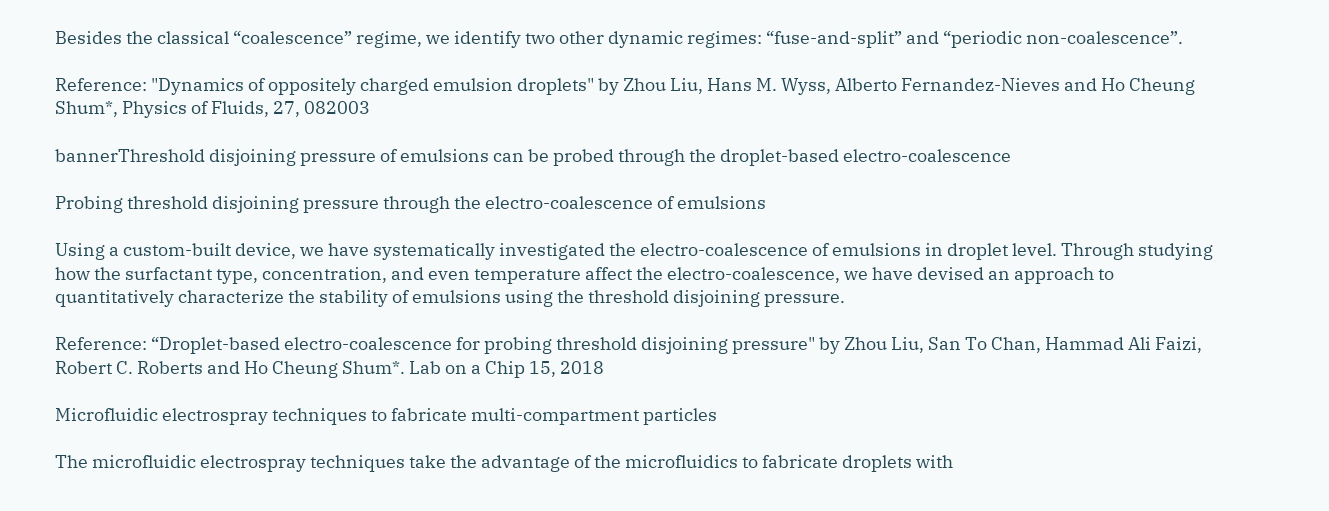Besides the classical “coalescence” regime, we identify two other dynamic regimes: “fuse-and-split” and “periodic non-coalescence”.

Reference: "Dynamics of oppositely charged emulsion droplets" by Zhou Liu, Hans M. Wyss, Alberto Fernandez-Nieves and Ho Cheung Shum*, Physics of Fluids, 27, 082003

bannerThreshold disjoining pressure of emulsions can be probed through the droplet-based electro-coalescence

Probing threshold disjoining pressure through the electro-coalescence of emulsions

Using a custom-built device, we have systematically investigated the electro-coalescence of emulsions in droplet level. Through studying how the surfactant type, concentration, and even temperature affect the electro-coalescence, we have devised an approach to quantitatively characterize the stability of emulsions using the threshold disjoining pressure.

Reference: “Droplet-based electro-coalescence for probing threshold disjoining pressure" by Zhou Liu, San To Chan, Hammad Ali Faizi, Robert C. Roberts and Ho Cheung Shum*. Lab on a Chip 15, 2018

Microfluidic electrospray techniques to fabricate multi-compartment particles

The microfluidic electrospray techniques take the advantage of the microfluidics to fabricate droplets with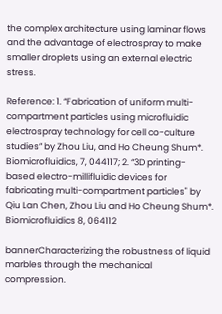the complex architecture using laminar flows and the advantage of electrospray to make smaller droplets using an external electric stress.

Reference: 1. “Fabrication of uniform multi-compartment particles using microfluidic electrospray technology for cell co-culture studies” by Zhou Liu, and Ho Cheung Shum*. Biomicrofluidics, 7, 044117; 2. “3D printing-based electro-millifluidic devices for fabricating multi-compartment particles" by Qiu Lan Chen, Zhou Liu and Ho Cheung Shum*. Biomicrofluidics 8, 064112

bannerCharacterizing the robustness of liquid marbles through the mechanical compression.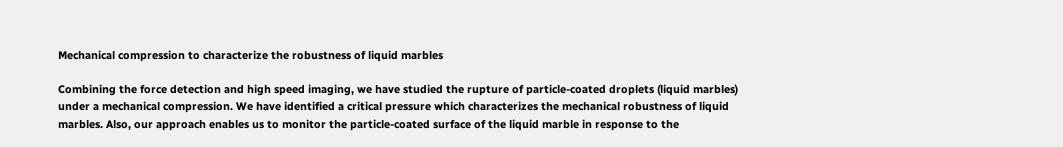Mechanical compression to characterize the robustness of liquid marbles

Combining the force detection and high speed imaging, we have studied the rupture of particle-coated droplets (liquid marbles) under a mechanical compression. We have identified a critical pressure which characterizes the mechanical robustness of liquid marbles. Also, our approach enables us to monitor the particle-coated surface of the liquid marble in response to the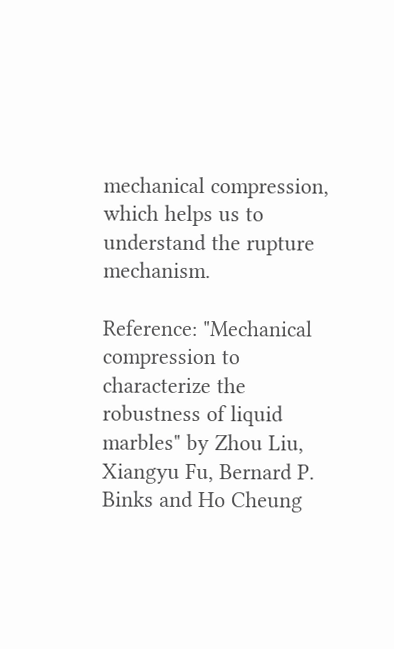mechanical compression, which helps us to understand the rupture mechanism.

Reference: "Mechanical compression to characterize the robustness of liquid marbles" by Zhou Liu, Xiangyu Fu, Bernard P. Binks and Ho Cheung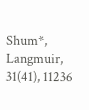Shum*, Langmuir, 31(41), 11236